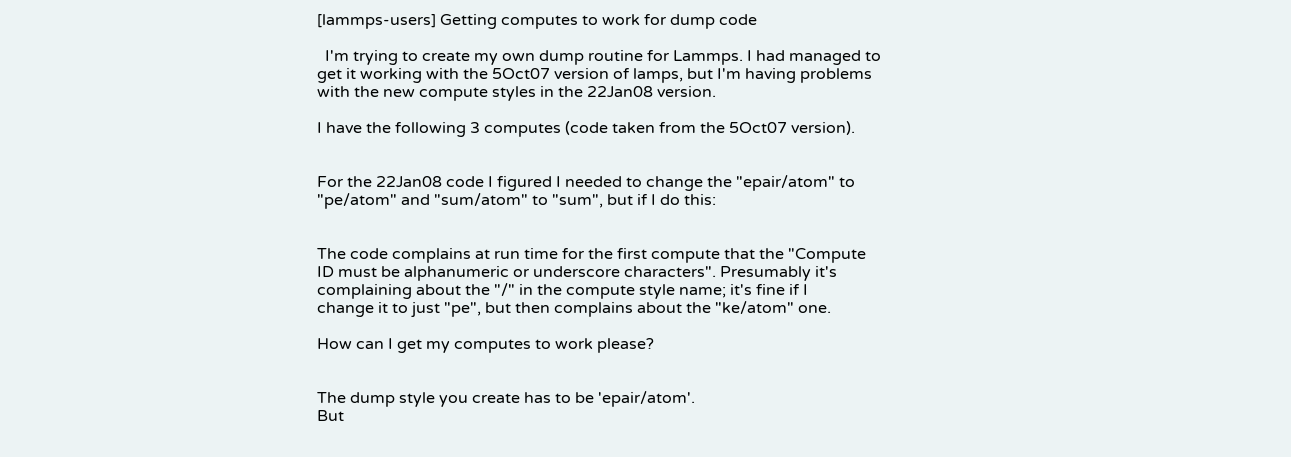[lammps-users] Getting computes to work for dump code

  I'm trying to create my own dump routine for Lammps. I had managed to
get it working with the 5Oct07 version of lamps, but I'm having problems
with the new compute styles in the 22Jan08 version.

I have the following 3 computes (code taken from the 5Oct07 version).


For the 22Jan08 code I figured I needed to change the "epair/atom" to
"pe/atom" and "sum/atom" to "sum", but if I do this:


The code complains at run time for the first compute that the "Compute
ID must be alphanumeric or underscore characters". Presumably it's
complaining about the "/" in the compute style name; it's fine if I
change it to just "pe", but then complains about the "ke/atom" one.

How can I get my computes to work please?


The dump style you create has to be 'epair/atom'.
But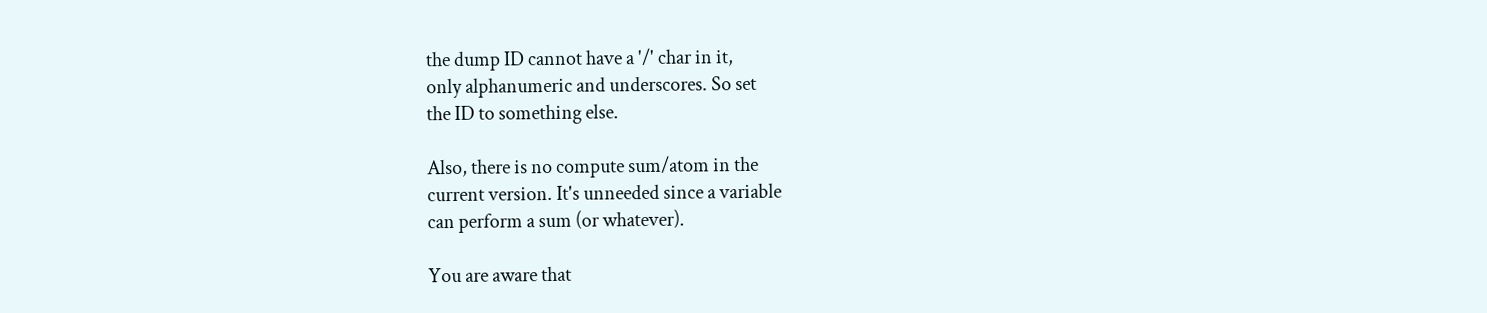the dump ID cannot have a '/' char in it,
only alphanumeric and underscores. So set
the ID to something else.

Also, there is no compute sum/atom in the
current version. It's unneeded since a variable
can perform a sum (or whatever).

You are aware that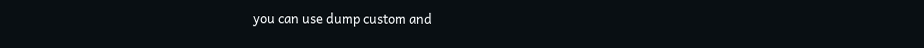you can use dump custom and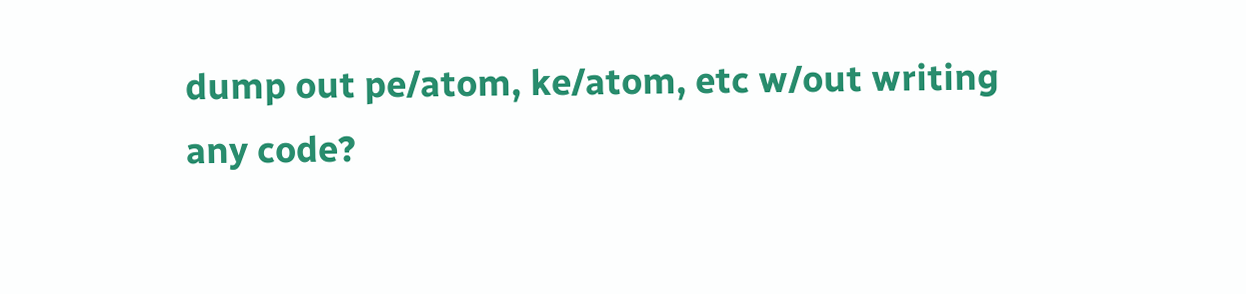dump out pe/atom, ke/atom, etc w/out writing
any code?